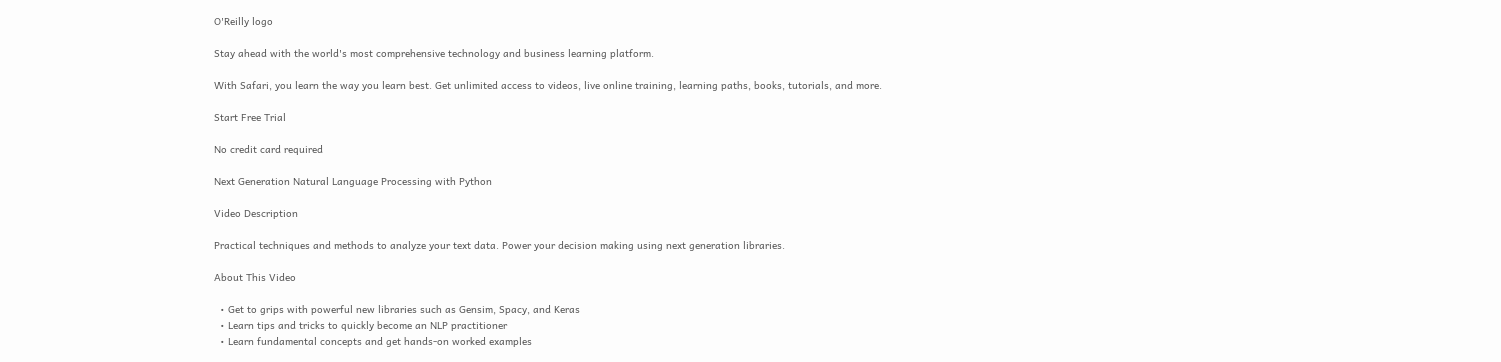O'Reilly logo

Stay ahead with the world's most comprehensive technology and business learning platform.

With Safari, you learn the way you learn best. Get unlimited access to videos, live online training, learning paths, books, tutorials, and more.

Start Free Trial

No credit card required

Next Generation Natural Language Processing with Python

Video Description

Practical techniques and methods to analyze your text data. Power your decision making using next generation libraries.

About This Video

  • Get to grips with powerful new libraries such as Gensim, Spacy, and Keras
  • Learn tips and tricks to quickly become an NLP practitioner
  • Learn fundamental concepts and get hands-on worked examples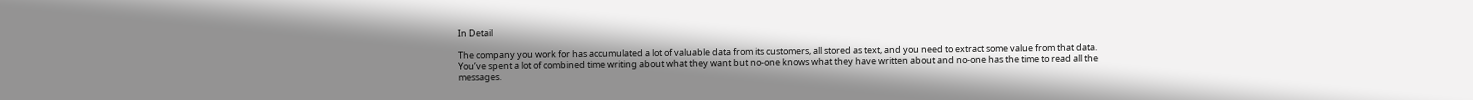In Detail

The company you work for has accumulated a lot of valuable data from its customers, all stored as text, and you need to extract some value from that data. You’ve spent a lot of combined time writing about what they want but no-one knows what they have written about and no-one has the time to read all the messages.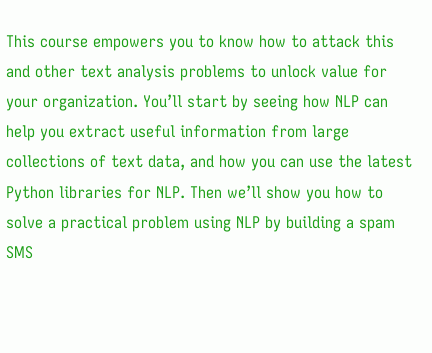This course empowers you to know how to attack this and other text analysis problems to unlock value for your organization. You’ll start by seeing how NLP can help you extract useful information from large collections of text data, and how you can use the latest Python libraries for NLP. Then we’ll show you how to solve a practical problem using NLP by building a spam SMS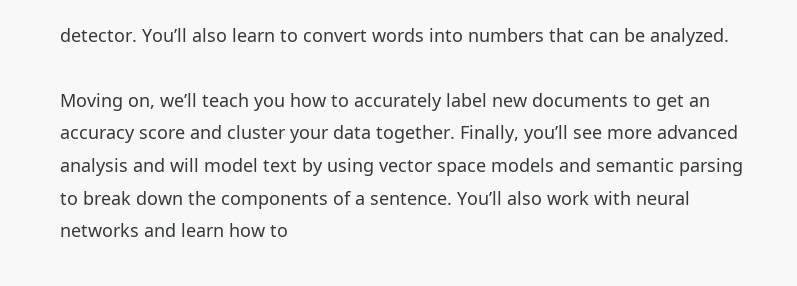detector. You’ll also learn to convert words into numbers that can be analyzed.

Moving on, we’ll teach you how to accurately label new documents to get an accuracy score and cluster your data together. Finally, you’ll see more advanced analysis and will model text by using vector space models and semantic parsing to break down the components of a sentence. You’ll also work with neural networks and learn how to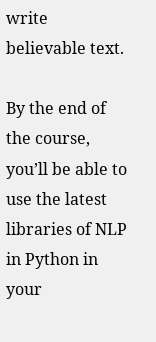write believable text.

By the end of the course, you’ll be able to use the latest libraries of NLP in Python in your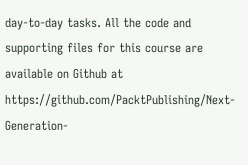day-to-day tasks. All the code and supporting files for this course are available on Github at https://github.com/PacktPublishing/Next-Generation-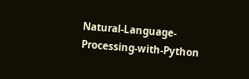Natural-Language-Processing-with-Python